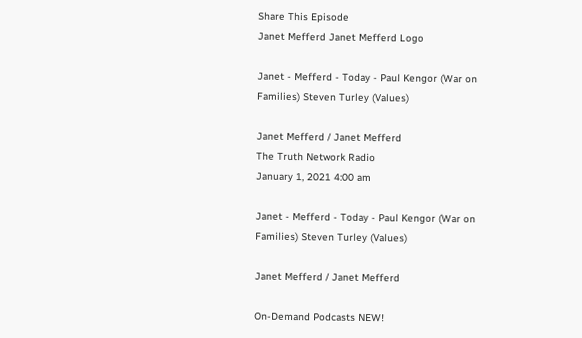Share This Episode
Janet Mefferd Janet Mefferd Logo

Janet - Mefferd - Today - Paul Kengor (War on Families) Steven Turley (Values)

Janet Mefferd / Janet Mefferd
The Truth Network Radio
January 1, 2021 4:00 am

Janet - Mefferd - Today - Paul Kengor (War on Families) Steven Turley (Values)

Janet Mefferd / Janet Mefferd

On-Demand Podcasts NEW!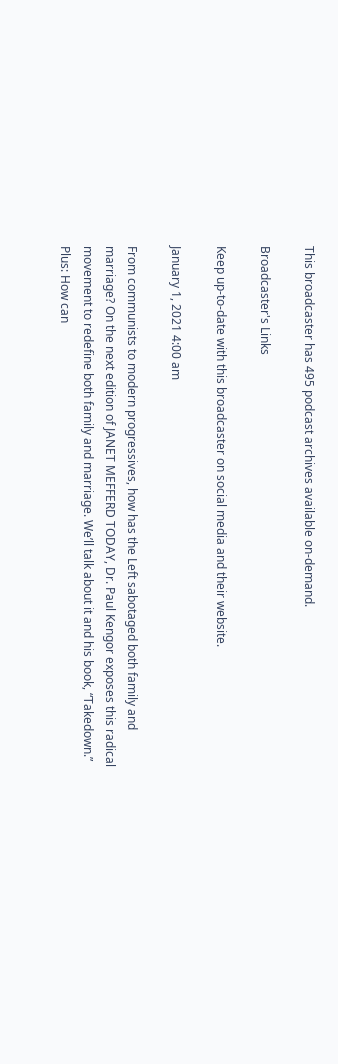This broadcaster has 495 podcast archives available on-demand.

Broadcaster's Links

Keep up-to-date with this broadcaster on social media and their website.

January 1, 2021 4:00 am

From communists to modern progressives, how has the Left sabotaged both family and marriage? On the next edition of JANET MEFFERD TODAY, Dr. Paul Kengor exposes this radical movement to redefine both family and marriage. We’ll talk about it and his book, “Takedown.” Plus: How can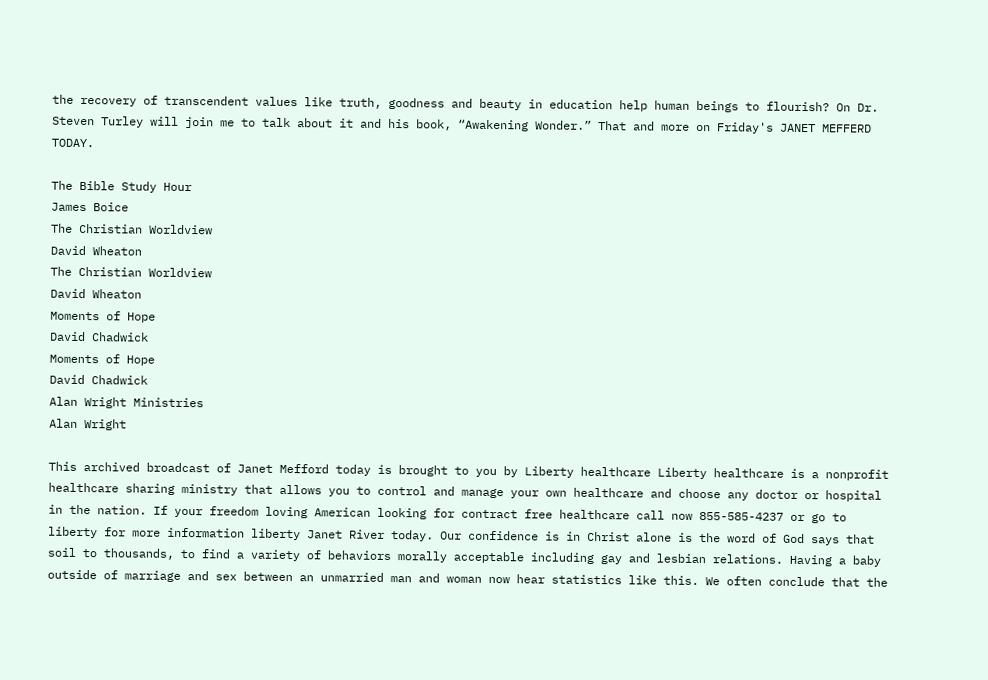the recovery of transcendent values like truth, goodness and beauty in education help human beings to flourish? On Dr. Steven Turley will join me to talk about it and his book, “Awakening Wonder.” That and more on Friday's JANET MEFFERD TODAY.

The Bible Study Hour
James Boice
The Christian Worldview
David Wheaton
The Christian Worldview
David Wheaton
Moments of Hope
David Chadwick
Moments of Hope
David Chadwick
Alan Wright Ministries
Alan Wright

This archived broadcast of Janet Mefford today is brought to you by Liberty healthcare Liberty healthcare is a nonprofit healthcare sharing ministry that allows you to control and manage your own healthcare and choose any doctor or hospital in the nation. If your freedom loving American looking for contract free healthcare call now 855-585-4237 or go to liberty for more information liberty Janet River today. Our confidence is in Christ alone is the word of God says that soil to thousands, to find a variety of behaviors morally acceptable including gay and lesbian relations. Having a baby outside of marriage and sex between an unmarried man and woman now hear statistics like this. We often conclude that the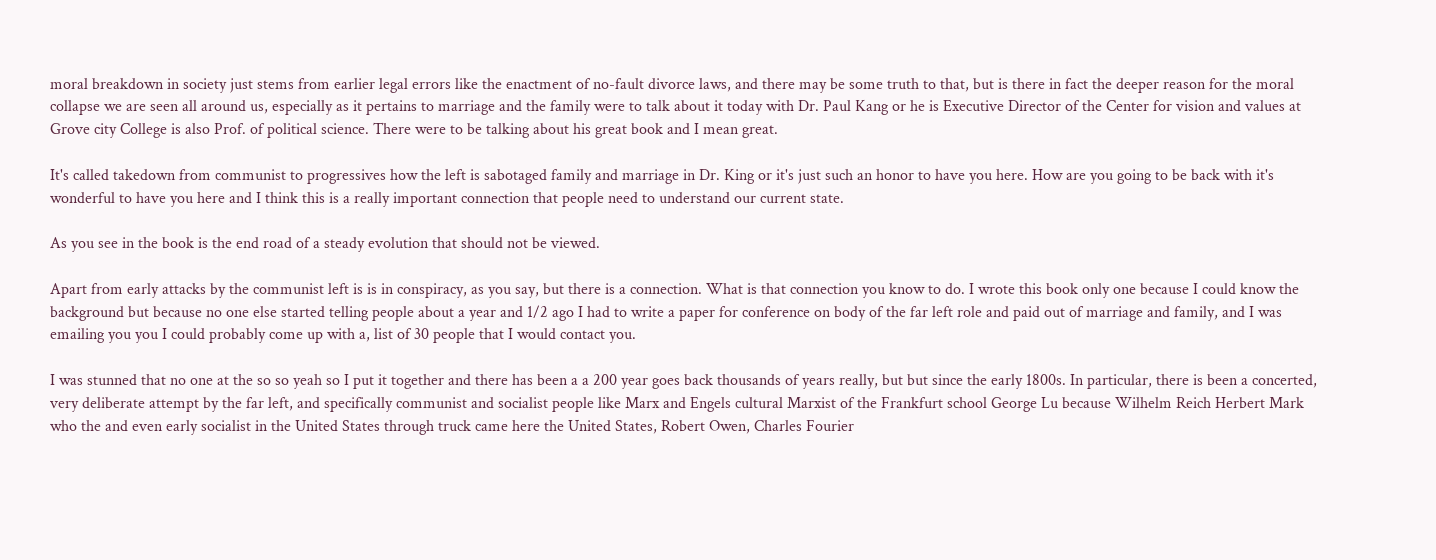moral breakdown in society just stems from earlier legal errors like the enactment of no-fault divorce laws, and there may be some truth to that, but is there in fact the deeper reason for the moral collapse we are seen all around us, especially as it pertains to marriage and the family were to talk about it today with Dr. Paul Kang or he is Executive Director of the Center for vision and values at Grove city College is also Prof. of political science. There were to be talking about his great book and I mean great.

It's called takedown from communist to progressives how the left is sabotaged family and marriage in Dr. King or it's just such an honor to have you here. How are you going to be back with it's wonderful to have you here and I think this is a really important connection that people need to understand our current state.

As you see in the book is the end road of a steady evolution that should not be viewed.

Apart from early attacks by the communist left is is in conspiracy, as you say, but there is a connection. What is that connection you know to do. I wrote this book only one because I could know the background but because no one else started telling people about a year and 1/2 ago I had to write a paper for conference on body of the far left role and paid out of marriage and family, and I was emailing you you I could probably come up with a, list of 30 people that I would contact you.

I was stunned that no one at the so so yeah so I put it together and there has been a a 200 year goes back thousands of years really, but but since the early 1800s. In particular, there is been a concerted, very deliberate attempt by the far left, and specifically communist and socialist people like Marx and Engels cultural Marxist of the Frankfurt school George Lu because Wilhelm Reich Herbert Mark who the and even early socialist in the United States through truck came here the United States, Robert Owen, Charles Fourier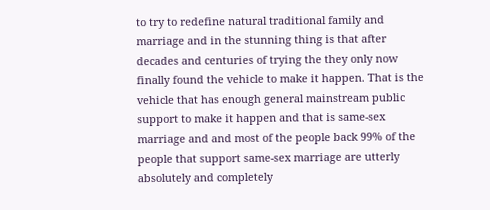to try to redefine natural traditional family and marriage and in the stunning thing is that after decades and centuries of trying the they only now finally found the vehicle to make it happen. That is the vehicle that has enough general mainstream public support to make it happen and that is same-sex marriage and and most of the people back 99% of the people that support same-sex marriage are utterly absolutely and completely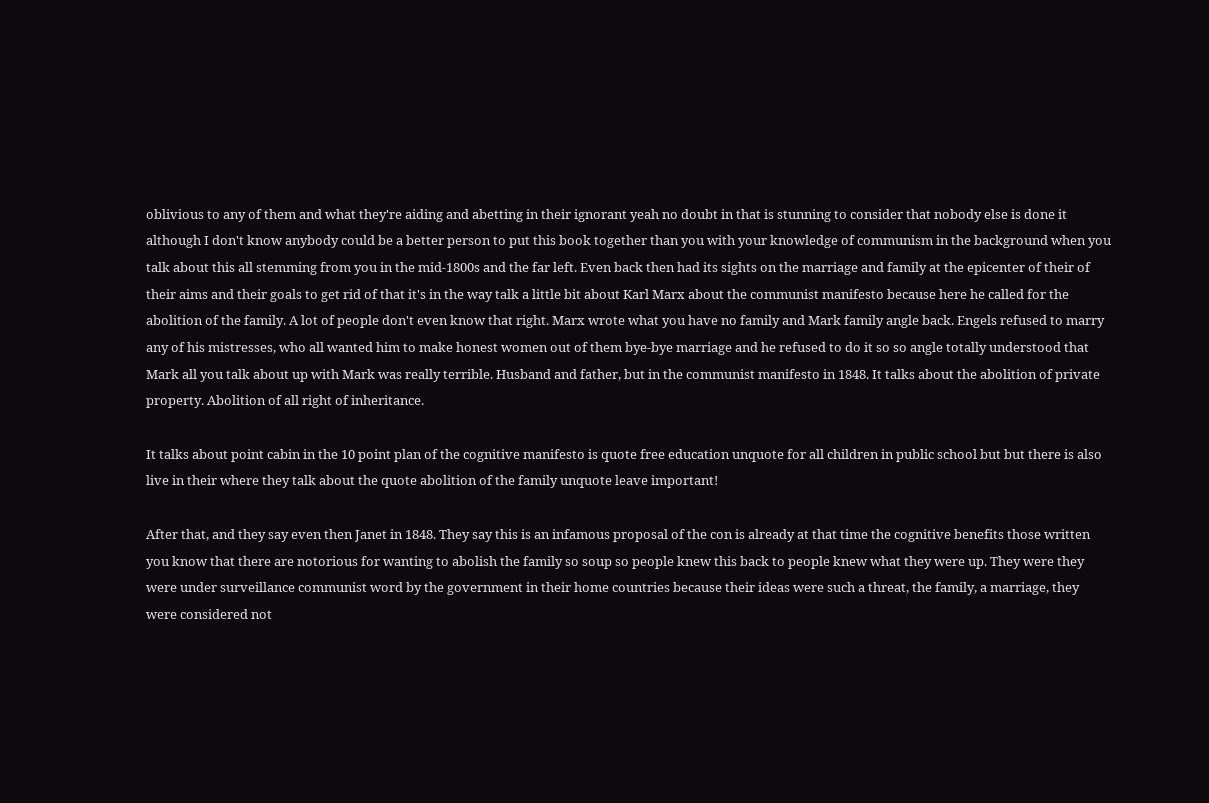oblivious to any of them and what they're aiding and abetting in their ignorant yeah no doubt in that is stunning to consider that nobody else is done it although I don't know anybody could be a better person to put this book together than you with your knowledge of communism in the background when you talk about this all stemming from you in the mid-1800s and the far left. Even back then had its sights on the marriage and family at the epicenter of their of their aims and their goals to get rid of that it's in the way talk a little bit about Karl Marx about the communist manifesto because here he called for the abolition of the family. A lot of people don't even know that right. Marx wrote what you have no family and Mark family angle back. Engels refused to marry any of his mistresses, who all wanted him to make honest women out of them bye-bye marriage and he refused to do it so so angle totally understood that Mark all you talk about up with Mark was really terrible. Husband and father, but in the communist manifesto in 1848. It talks about the abolition of private property. Abolition of all right of inheritance.

It talks about point cabin in the 10 point plan of the cognitive manifesto is quote free education unquote for all children in public school but but there is also live in their where they talk about the quote abolition of the family unquote leave important!

After that, and they say even then Janet in 1848. They say this is an infamous proposal of the con is already at that time the cognitive benefits those written you know that there are notorious for wanting to abolish the family so soup so people knew this back to people knew what they were up. They were they were under surveillance communist word by the government in their home countries because their ideas were such a threat, the family, a marriage, they were considered not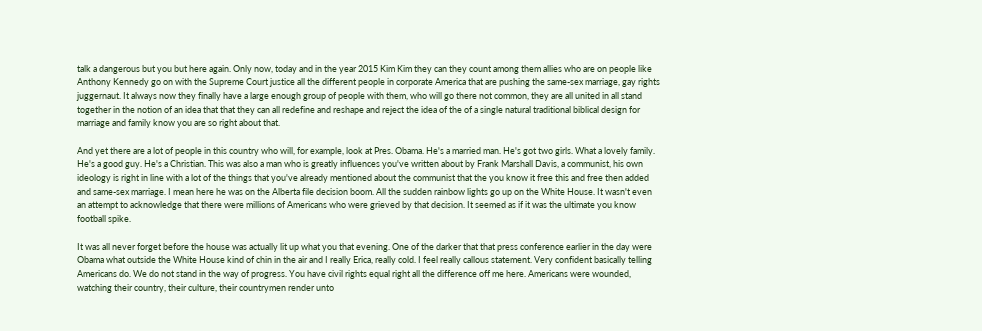talk a dangerous but you but here again. Only now, today and in the year 2015 Kim Kim they can they count among them allies who are on people like Anthony Kennedy go on with the Supreme Court justice all the different people in corporate America that are pushing the same-sex marriage, gay rights juggernaut. It always now they finally have a large enough group of people with them, who will go there not common, they are all united in all stand together in the notion of an idea that that they can all redefine and reshape and reject the idea of the of a single natural traditional biblical design for marriage and family know you are so right about that.

And yet there are a lot of people in this country who will, for example, look at Pres. Obama. He's a married man. He's got two girls. What a lovely family. He's a good guy. He's a Christian. This was also a man who is greatly influences you've written about by Frank Marshall Davis, a communist, his own ideology is right in line with a lot of the things that you've already mentioned about the communist that the you know it free this and free then added and same-sex marriage. I mean here he was on the Alberta file decision boom. All the sudden rainbow lights go up on the White House. It wasn't even an attempt to acknowledge that there were millions of Americans who were grieved by that decision. It seemed as if it was the ultimate you know football spike.

It was all never forget before the house was actually lit up what you that evening. One of the darker that that press conference earlier in the day were Obama what outside the White House kind of chin in the air and I really Erica, really cold. I feel really callous statement. Very confident basically telling Americans do. We do not stand in the way of progress. You have civil rights equal right all the difference off me here. Americans were wounded, watching their country, their culture, their countrymen render unto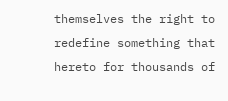themselves the right to redefine something that hereto for thousands of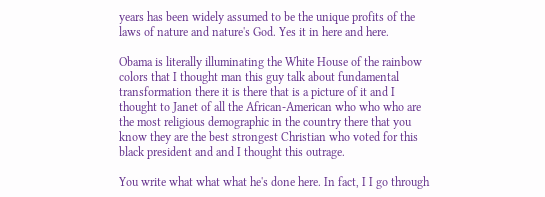years has been widely assumed to be the unique profits of the laws of nature and nature's God. Yes it in here and here.

Obama is literally illuminating the White House of the rainbow colors that I thought man this guy talk about fundamental transformation there it is there that is a picture of it and I thought to Janet of all the African-American who who who are the most religious demographic in the country there that you know they are the best strongest Christian who voted for this black president and and I thought this outrage.

You write what what what he's done here. In fact, I I go through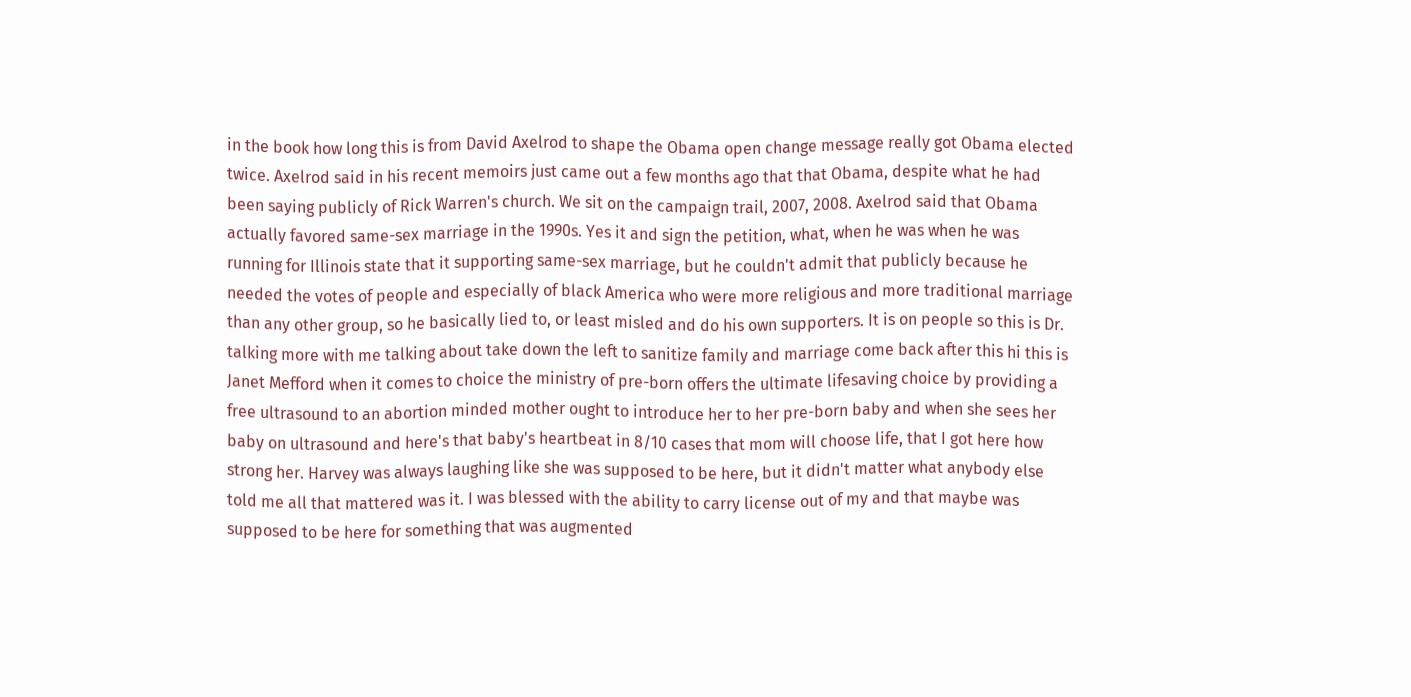in the book how long this is from David Axelrod to shape the Obama open change message really got Obama elected twice. Axelrod said in his recent memoirs just came out a few months ago that that Obama, despite what he had been saying publicly of Rick Warren's church. We sit on the campaign trail, 2007, 2008. Axelrod said that Obama actually favored same-sex marriage in the 1990s. Yes it and sign the petition, what, when he was when he was running for Illinois state that it supporting same-sex marriage, but he couldn't admit that publicly because he needed the votes of people and especially of black America who were more religious and more traditional marriage than any other group, so he basically lied to, or least misled and do his own supporters. It is on people so this is Dr. talking more with me talking about take down the left to sanitize family and marriage come back after this hi this is Janet Mefford when it comes to choice the ministry of pre-born offers the ultimate lifesaving choice by providing a free ultrasound to an abortion minded mother ought to introduce her to her pre-born baby and when she sees her baby on ultrasound and here's that baby's heartbeat in 8/10 cases that mom will choose life, that I got here how strong her. Harvey was always laughing like she was supposed to be here, but it didn't matter what anybody else told me all that mattered was it. I was blessed with the ability to carry license out of my and that maybe was supposed to be here for something that was augmented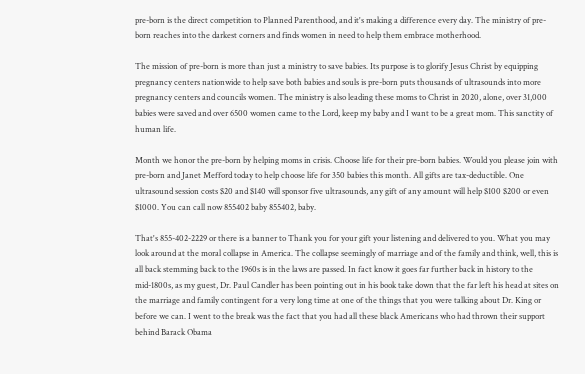pre-born is the direct competition to Planned Parenthood, and it's making a difference every day. The ministry of pre-born reaches into the darkest corners and finds women in need to help them embrace motherhood.

The mission of pre-born is more than just a ministry to save babies. Its purpose is to glorify Jesus Christ by equipping pregnancy centers nationwide to help save both babies and souls is pre-born puts thousands of ultrasounds into more pregnancy centers and councils women. The ministry is also leading these moms to Christ in 2020, alone, over 31,000 babies were saved and over 6500 women came to the Lord, keep my baby and I want to be a great mom. This sanctity of human life.

Month we honor the pre-born by helping moms in crisis. Choose life for their pre-born babies. Would you please join with pre-born and Janet Mefford today to help choose life for 350 babies this month. All gifts are tax-deductible. One ultrasound session costs $20 and $140 will sponsor five ultrasounds, any gift of any amount will help $100 $200 or even $1000. You can call now 855402 baby 855402, baby.

That's 855-402-2229 or there is a banner to Thank you for your gift your listening and delivered to you. What you may look around at the moral collapse in America. The collapse seemingly of marriage and of the family and think, well, this is all back stemming back to the 1960s is in the laws are passed. In fact know it goes far further back in history to the mid-1800s, as my guest, Dr. Paul Candler has been pointing out in his book take down that the far left his head at sites on the marriage and family contingent for a very long time at one of the things that you were talking about Dr. King or before we can. I went to the break was the fact that you had all these black Americans who had thrown their support behind Barack Obama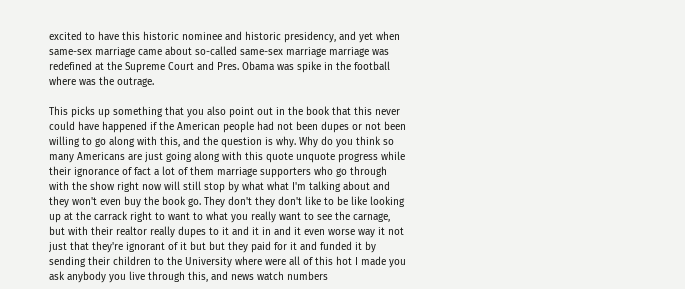excited to have this historic nominee and historic presidency, and yet when same-sex marriage came about so-called same-sex marriage marriage was redefined at the Supreme Court and Pres. Obama was spike in the football where was the outrage.

This picks up something that you also point out in the book that this never could have happened if the American people had not been dupes or not been willing to go along with this, and the question is why. Why do you think so many Americans are just going along with this quote unquote progress while their ignorance of fact a lot of them marriage supporters who go through with the show right now will still stop by what what I'm talking about and they won't even buy the book go. They don't they don't like to be like looking up at the carrack right to want to what you really want to see the carnage, but with their realtor really dupes to it and it in and it even worse way it not just that they're ignorant of it but but they paid for it and funded it by sending their children to the University where were all of this hot I made you ask anybody you live through this, and news watch numbers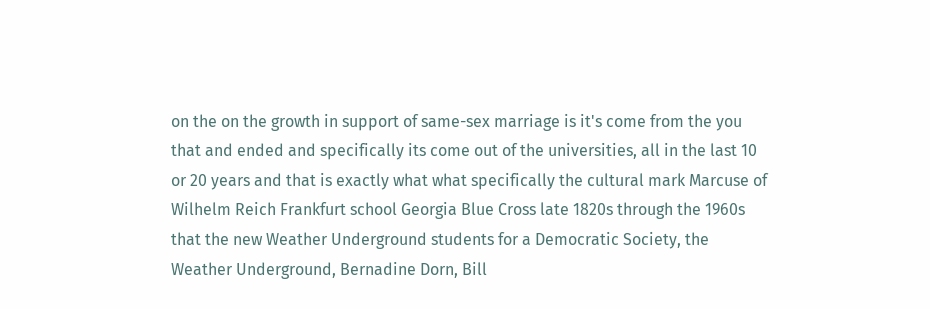on the on the growth in support of same-sex marriage is it's come from the you that and ended and specifically its come out of the universities, all in the last 10 or 20 years and that is exactly what what specifically the cultural mark Marcuse of Wilhelm Reich Frankfurt school Georgia Blue Cross late 1820s through the 1960s that the new Weather Underground students for a Democratic Society, the Weather Underground, Bernadine Dorn, Bill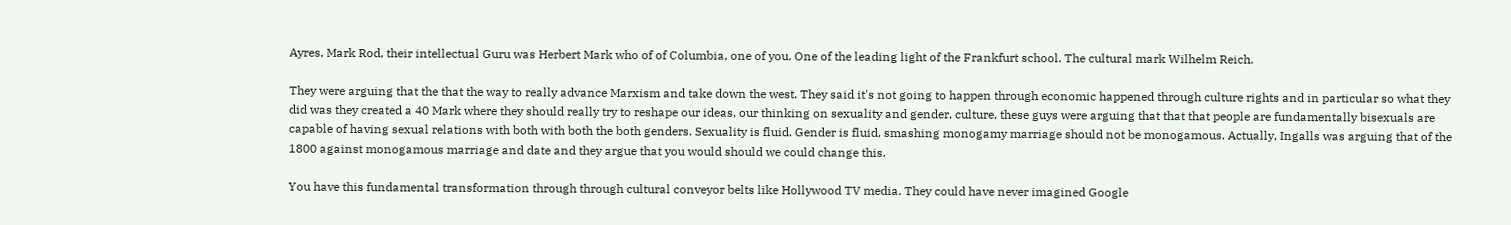Ayres, Mark Rod, their intellectual Guru was Herbert Mark who of of Columbia, one of you. One of the leading light of the Frankfurt school. The cultural mark Wilhelm Reich.

They were arguing that the that the way to really advance Marxism and take down the west. They said it's not going to happen through economic happened through culture rights and in particular so what they did was they created a 40 Mark where they should really try to reshape our ideas, our thinking on sexuality and gender, culture, these guys were arguing that that that people are fundamentally bisexuals are capable of having sexual relations with both with both the both genders. Sexuality is fluid. Gender is fluid, smashing monogamy marriage should not be monogamous. Actually, Ingalls was arguing that of the 1800 against monogamous marriage and date and they argue that you would should we could change this.

You have this fundamental transformation through through cultural conveyor belts like Hollywood TV media. They could have never imagined Google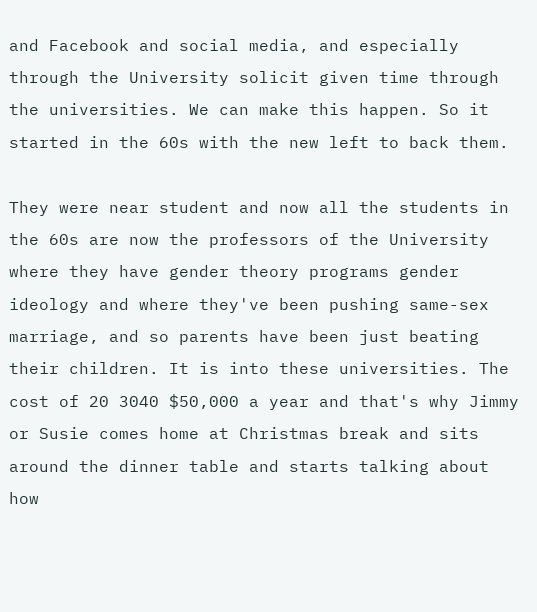and Facebook and social media, and especially through the University solicit given time through the universities. We can make this happen. So it started in the 60s with the new left to back them.

They were near student and now all the students in the 60s are now the professors of the University where they have gender theory programs gender ideology and where they've been pushing same-sex marriage, and so parents have been just beating their children. It is into these universities. The cost of 20 3040 $50,000 a year and that's why Jimmy or Susie comes home at Christmas break and sits around the dinner table and starts talking about how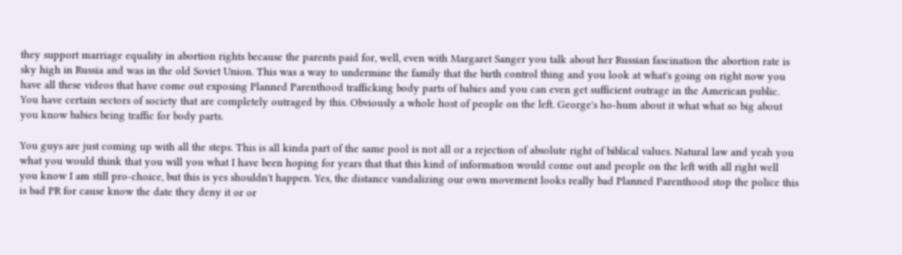they support marriage equality in abortion rights because the parents paid for, well, even with Margaret Sanger you talk about her Russian fascination the abortion rate is sky high in Russia and was in the old Soviet Union. This was a way to undermine the family that the birth control thing and you look at what's going on right now you have all these videos that have come out exposing Planned Parenthood trafficking body parts of babies and you can even get sufficient outrage in the American public. You have certain sectors of society that are completely outraged by this. Obviously a whole host of people on the left. George's ho-hum about it what what so big about you know babies being traffic for body parts.

You guys are just coming up with all the steps. This is all kinda part of the same pool is not all or a rejection of absolute right of biblical values. Natural law and yeah you what you would think that you will you what I have been hoping for years that that this kind of information would come out and people on the left with all right well you know I am still pro-choice, but this is yes shouldn't happen. Yes, the distance vandalizing our own movement looks really bad Planned Parenthood stop the police this is bad PR for cause know the date they deny it or or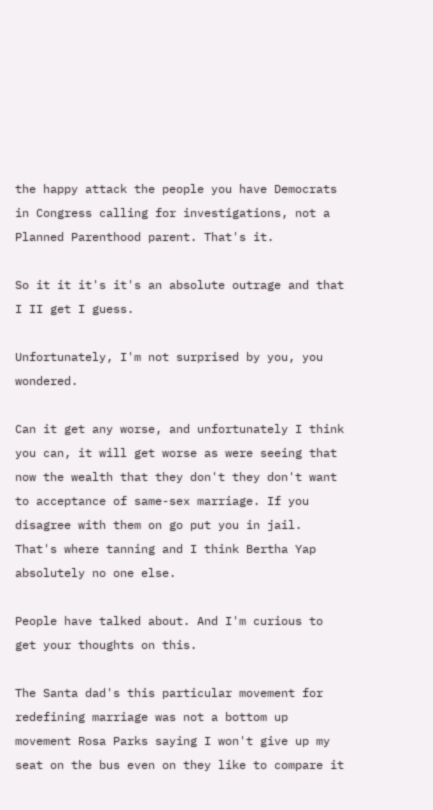the happy attack the people you have Democrats in Congress calling for investigations, not a Planned Parenthood parent. That's it.

So it it it's it's an absolute outrage and that I II get I guess.

Unfortunately, I'm not surprised by you, you wondered.

Can it get any worse, and unfortunately I think you can, it will get worse as were seeing that now the wealth that they don't they don't want to acceptance of same-sex marriage. If you disagree with them on go put you in jail. That's where tanning and I think Bertha Yap absolutely no one else.

People have talked about. And I'm curious to get your thoughts on this.

The Santa dad's this particular movement for redefining marriage was not a bottom up movement Rosa Parks saying I won't give up my seat on the bus even on they like to compare it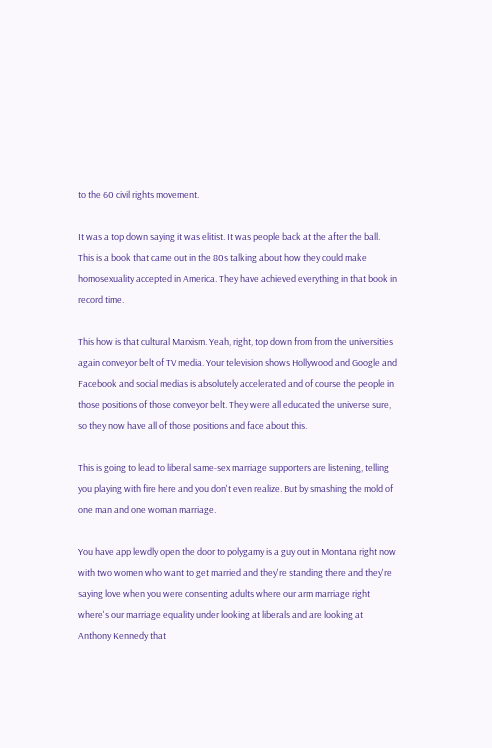to the 60 civil rights movement.

It was a top down saying it was elitist. It was people back at the after the ball. This is a book that came out in the 80s talking about how they could make homosexuality accepted in America. They have achieved everything in that book in record time.

This how is that cultural Marxism. Yeah, right, top down from from the universities again conveyor belt of TV media. Your television shows Hollywood and Google and Facebook and social medias is absolutely accelerated and of course the people in those positions of those conveyor belt. They were all educated the universe sure, so they now have all of those positions and face about this.

This is going to lead to liberal same-sex marriage supporters are listening, telling you playing with fire here and you don't even realize. But by smashing the mold of one man and one woman marriage.

You have app lewdly open the door to polygamy is a guy out in Montana right now with two women who want to get married and they're standing there and they're saying love when you were consenting adults where our arm marriage right where's our marriage equality under looking at liberals and are looking at Anthony Kennedy that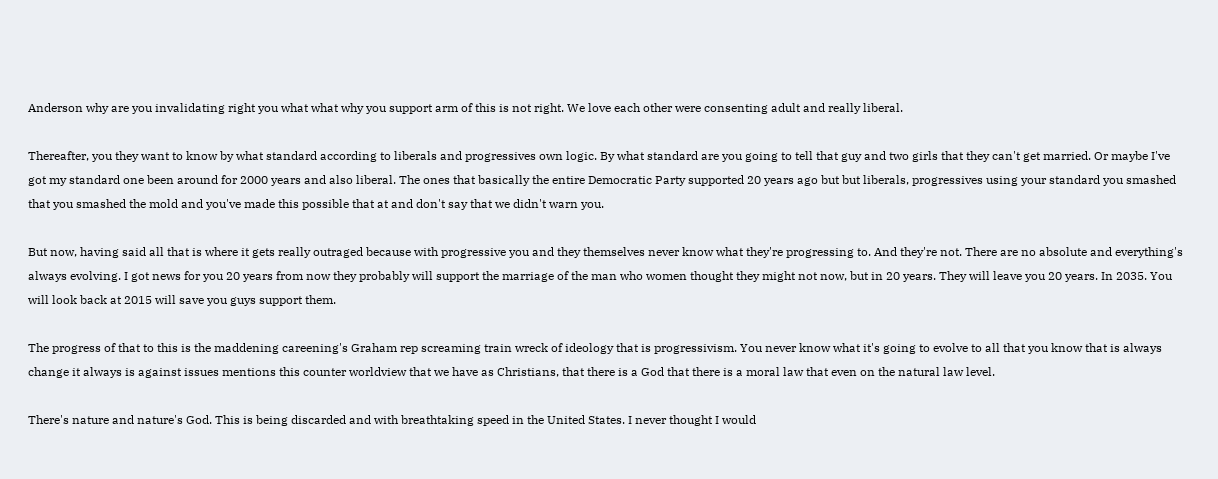Anderson why are you invalidating right you what what why you support arm of this is not right. We love each other were consenting adult and really liberal.

Thereafter, you they want to know by what standard according to liberals and progressives own logic. By what standard are you going to tell that guy and two girls that they can't get married. Or maybe I've got my standard one been around for 2000 years and also liberal. The ones that basically the entire Democratic Party supported 20 years ago but but liberals, progressives using your standard you smashed that you smashed the mold and you've made this possible that at and don't say that we didn't warn you.

But now, having said all that is where it gets really outraged because with progressive you and they themselves never know what they're progressing to. And they're not. There are no absolute and everything's always evolving. I got news for you 20 years from now they probably will support the marriage of the man who women thought they might not now, but in 20 years. They will leave you 20 years. In 2035. You will look back at 2015 will save you guys support them.

The progress of that to this is the maddening careening's Graham rep screaming train wreck of ideology that is progressivism. You never know what it's going to evolve to all that you know that is always change it always is against issues mentions this counter worldview that we have as Christians, that there is a God that there is a moral law that even on the natural law level.

There's nature and nature's God. This is being discarded and with breathtaking speed in the United States. I never thought I would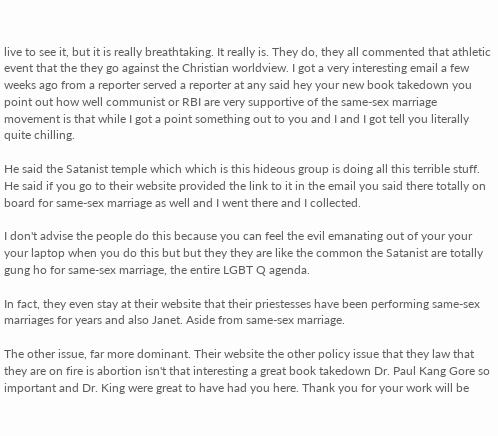live to see it, but it is really breathtaking. It really is. They do, they all commented that athletic event that the they go against the Christian worldview. I got a very interesting email a few weeks ago from a reporter served a reporter at any said hey your new book takedown you point out how well communist or RBI are very supportive of the same-sex marriage movement is that while I got a point something out to you and I and I got tell you literally quite chilling.

He said the Satanist temple which which is this hideous group is doing all this terrible stuff. He said if you go to their website provided the link to it in the email you said there totally on board for same-sex marriage as well and I went there and I collected.

I don't advise the people do this because you can feel the evil emanating out of your your your laptop when you do this but but they they are like the common the Satanist are totally gung ho for same-sex marriage, the entire LGBT Q agenda.

In fact, they even stay at their website that their priestesses have been performing same-sex marriages for years and also Janet. Aside from same-sex marriage.

The other issue, far more dominant. Their website the other policy issue that they law that they are on fire is abortion isn't that interesting a great book takedown Dr. Paul Kang Gore so important and Dr. King were great to have had you here. Thank you for your work will be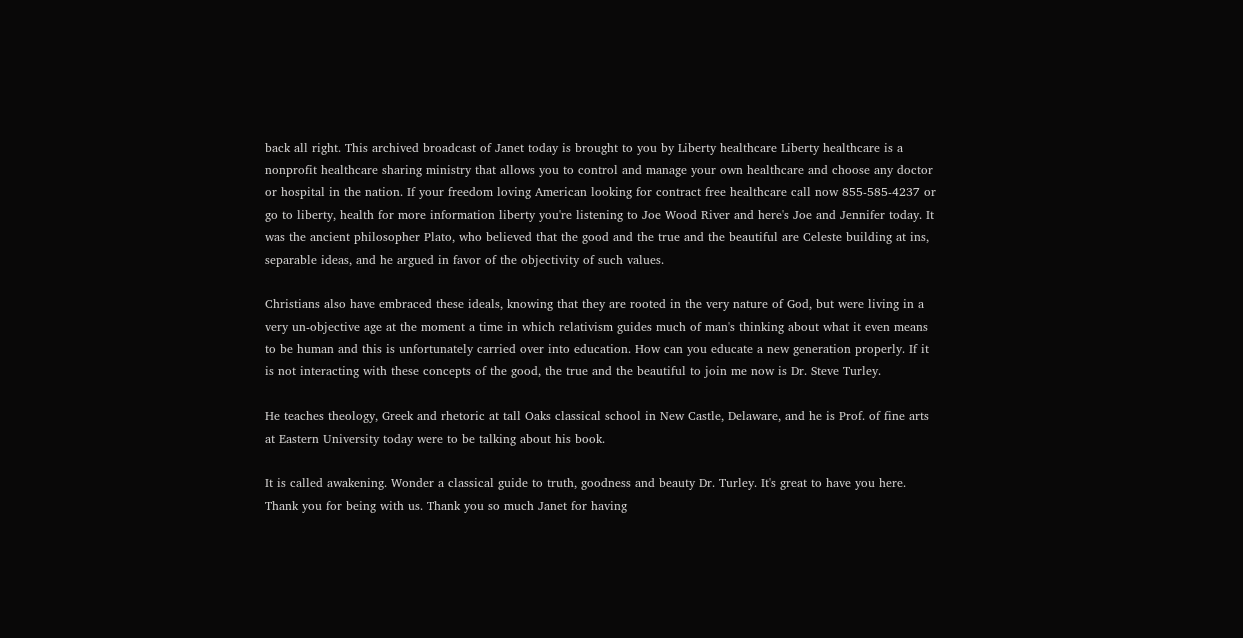back all right. This archived broadcast of Janet today is brought to you by Liberty healthcare Liberty healthcare is a nonprofit healthcare sharing ministry that allows you to control and manage your own healthcare and choose any doctor or hospital in the nation. If your freedom loving American looking for contract free healthcare call now 855-585-4237 or go to liberty, health for more information liberty you're listening to Joe Wood River and here's Joe and Jennifer today. It was the ancient philosopher Plato, who believed that the good and the true and the beautiful are Celeste building at ins, separable ideas, and he argued in favor of the objectivity of such values.

Christians also have embraced these ideals, knowing that they are rooted in the very nature of God, but were living in a very un-objective age at the moment a time in which relativism guides much of man's thinking about what it even means to be human and this is unfortunately carried over into education. How can you educate a new generation properly. If it is not interacting with these concepts of the good, the true and the beautiful to join me now is Dr. Steve Turley.

He teaches theology, Greek and rhetoric at tall Oaks classical school in New Castle, Delaware, and he is Prof. of fine arts at Eastern University today were to be talking about his book.

It is called awakening. Wonder a classical guide to truth, goodness and beauty Dr. Turley. It's great to have you here. Thank you for being with us. Thank you so much Janet for having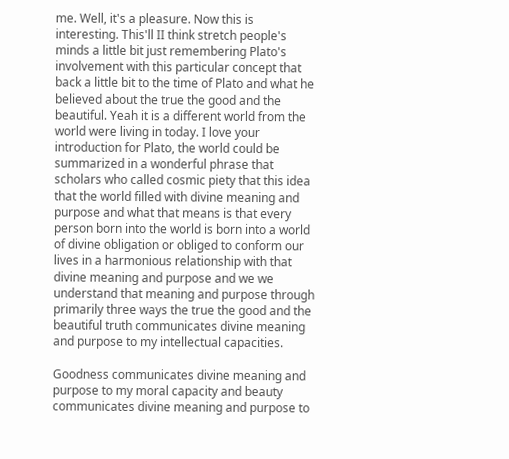me. Well, it's a pleasure. Now this is interesting. This'll II think stretch people's minds a little bit just remembering Plato's involvement with this particular concept that back a little bit to the time of Plato and what he believed about the true the good and the beautiful. Yeah it is a different world from the world were living in today. I love your introduction for Plato, the world could be summarized in a wonderful phrase that scholars who called cosmic piety that this idea that the world filled with divine meaning and purpose and what that means is that every person born into the world is born into a world of divine obligation or obliged to conform our lives in a harmonious relationship with that divine meaning and purpose and we we understand that meaning and purpose through primarily three ways the true the good and the beautiful truth communicates divine meaning and purpose to my intellectual capacities.

Goodness communicates divine meaning and purpose to my moral capacity and beauty communicates divine meaning and purpose to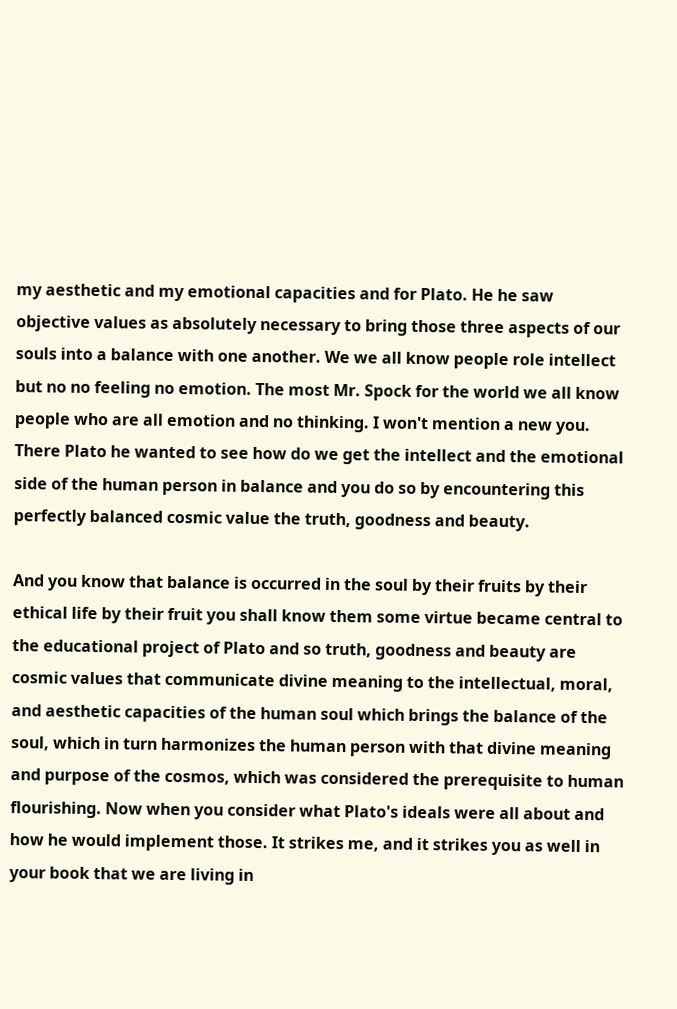my aesthetic and my emotional capacities and for Plato. He he saw objective values as absolutely necessary to bring those three aspects of our souls into a balance with one another. We we all know people role intellect but no no feeling no emotion. The most Mr. Spock for the world we all know people who are all emotion and no thinking. I won't mention a new you. There Plato he wanted to see how do we get the intellect and the emotional side of the human person in balance and you do so by encountering this perfectly balanced cosmic value the truth, goodness and beauty.

And you know that balance is occurred in the soul by their fruits by their ethical life by their fruit you shall know them some virtue became central to the educational project of Plato and so truth, goodness and beauty are cosmic values that communicate divine meaning to the intellectual, moral, and aesthetic capacities of the human soul which brings the balance of the soul, which in turn harmonizes the human person with that divine meaning and purpose of the cosmos, which was considered the prerequisite to human flourishing. Now when you consider what Plato's ideals were all about and how he would implement those. It strikes me, and it strikes you as well in your book that we are living in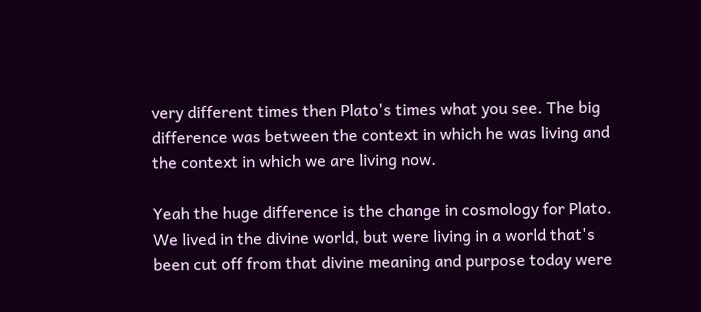very different times then Plato's times what you see. The big difference was between the context in which he was living and the context in which we are living now.

Yeah the huge difference is the change in cosmology for Plato. We lived in the divine world, but were living in a world that's been cut off from that divine meaning and purpose today were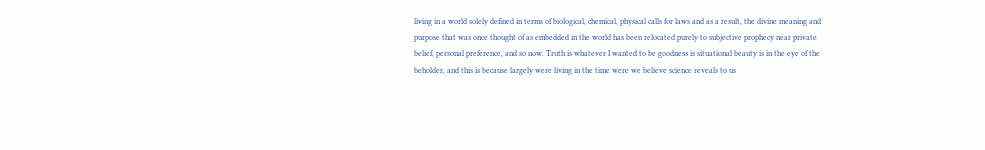living in a world solely defined in terms of biological, chemical, physical calls for laws and as a result, the divine meaning and purpose that was once thought of as embedded in the world has been relocated purely to subjective prophecy near private belief, personal preference, and so now. Truth is whatever I wanted to be goodness is situational beauty is in the eye of the beholder, and this is because largely were living in the time were we believe science reveals to us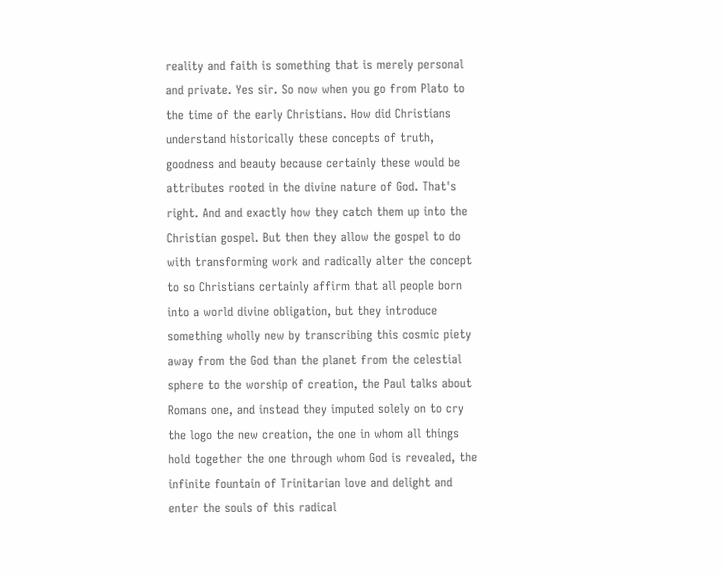reality and faith is something that is merely personal and private. Yes sir. So now when you go from Plato to the time of the early Christians. How did Christians understand historically these concepts of truth, goodness and beauty because certainly these would be attributes rooted in the divine nature of God. That's right. And and exactly how they catch them up into the Christian gospel. But then they allow the gospel to do with transforming work and radically alter the concept to so Christians certainly affirm that all people born into a world divine obligation, but they introduce something wholly new by transcribing this cosmic piety away from the God than the planet from the celestial sphere to the worship of creation, the Paul talks about Romans one, and instead they imputed solely on to cry the logo the new creation, the one in whom all things hold together the one through whom God is revealed, the infinite fountain of Trinitarian love and delight and enter the souls of this radical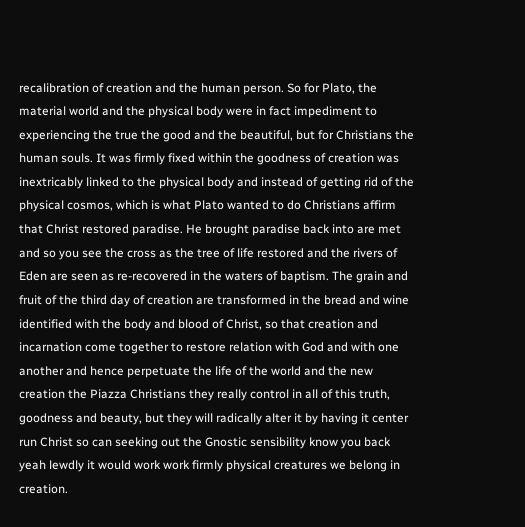recalibration of creation and the human person. So for Plato, the material world and the physical body were in fact impediment to experiencing the true the good and the beautiful, but for Christians the human souls. It was firmly fixed within the goodness of creation was inextricably linked to the physical body and instead of getting rid of the physical cosmos, which is what Plato wanted to do Christians affirm that Christ restored paradise. He brought paradise back into are met and so you see the cross as the tree of life restored and the rivers of Eden are seen as re-recovered in the waters of baptism. The grain and fruit of the third day of creation are transformed in the bread and wine identified with the body and blood of Christ, so that creation and incarnation come together to restore relation with God and with one another and hence perpetuate the life of the world and the new creation the Piazza Christians they really control in all of this truth, goodness and beauty, but they will radically alter it by having it center run Christ so can seeking out the Gnostic sensibility know you back yeah lewdly it would work work firmly physical creatures we belong in creation.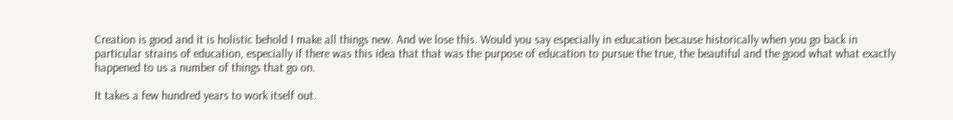Creation is good and it is holistic behold I make all things new. And we lose this. Would you say especially in education because historically when you go back in particular strains of education, especially if there was this idea that that was the purpose of education to pursue the true, the beautiful and the good what what exactly happened to us a number of things that go on.

It takes a few hundred years to work itself out.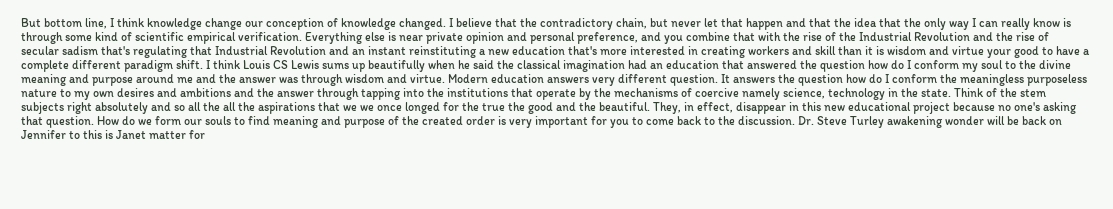But bottom line, I think knowledge change our conception of knowledge changed. I believe that the contradictory chain, but never let that happen and that the idea that the only way I can really know is through some kind of scientific empirical verification. Everything else is near private opinion and personal preference, and you combine that with the rise of the Industrial Revolution and the rise of secular sadism that's regulating that Industrial Revolution and an instant reinstituting a new education that's more interested in creating workers and skill than it is wisdom and virtue your good to have a complete different paradigm shift. I think Louis CS Lewis sums up beautifully when he said the classical imagination had an education that answered the question how do I conform my soul to the divine meaning and purpose around me and the answer was through wisdom and virtue. Modern education answers very different question. It answers the question how do I conform the meaningless purposeless nature to my own desires and ambitions and the answer through tapping into the institutions that operate by the mechanisms of coercive namely science, technology in the state. Think of the stem subjects right absolutely and so all the all the aspirations that we we once longed for the true the good and the beautiful. They, in effect, disappear in this new educational project because no one's asking that question. How do we form our souls to find meaning and purpose of the created order is very important for you to come back to the discussion. Dr. Steve Turley awakening wonder will be back on Jennifer to this is Janet matter for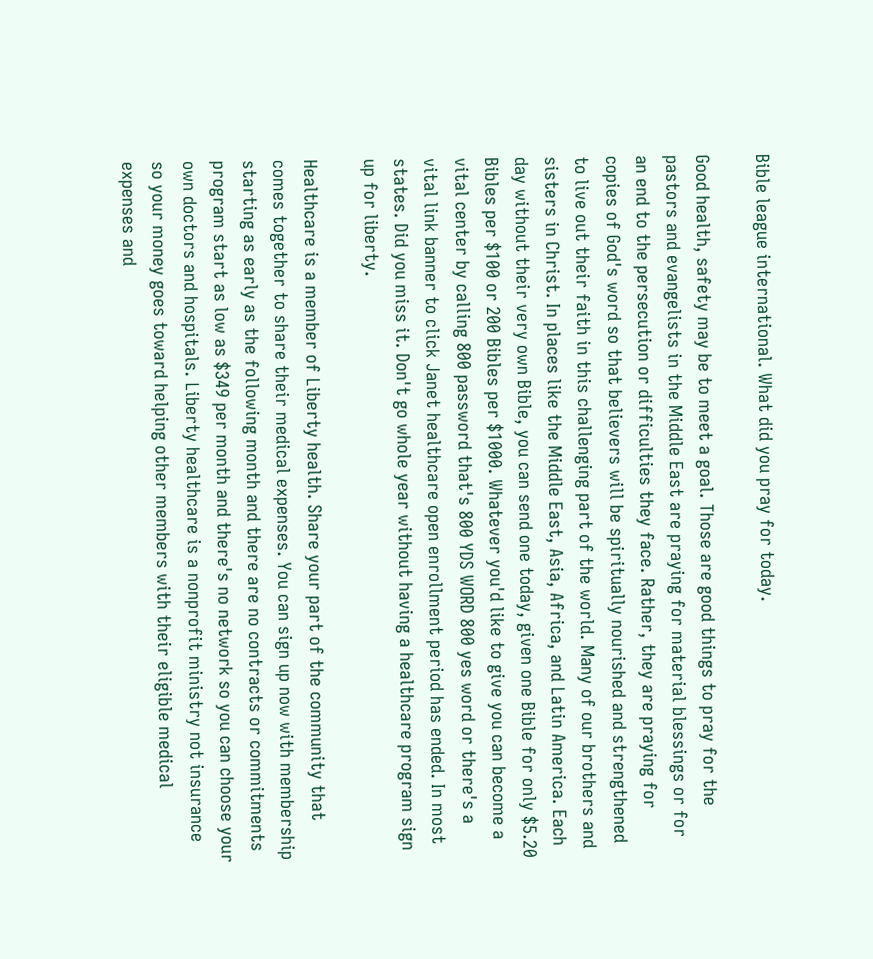Bible league international. What did you pray for today.

Good health, safety may be to meet a goal. Those are good things to pray for the pastors and evangelists in the Middle East are praying for material blessings or for an end to the persecution or difficulties they face. Rather, they are praying for copies of God's word so that believers will be spiritually nourished and strengthened to live out their faith in this challenging part of the world. Many of our brothers and sisters in Christ. In places like the Middle East, Asia, Africa, and Latin America. Each day without their very own Bible, you can send one today, given one Bible for only $5.20 Bibles per $100 or 200 Bibles per $1000. Whatever you'd like to give you can become a vital center by calling 800 password that's 800 YDS WORD 800 yes word or there's a vital link banner to click Janet healthcare open enrollment period has ended. In most states. Did you miss it. Don't go whole year without having a healthcare program sign up for liberty.

Healthcare is a member of Liberty health. Share your part of the community that comes together to share their medical expenses. You can sign up now with membership starting as early as the following month and there are no contracts or commitments program start as low as $349 per month and there's no network so you can choose your own doctors and hospitals. Liberty healthcare is a nonprofit ministry not insurance so your money goes toward helping other members with their eligible medical expenses and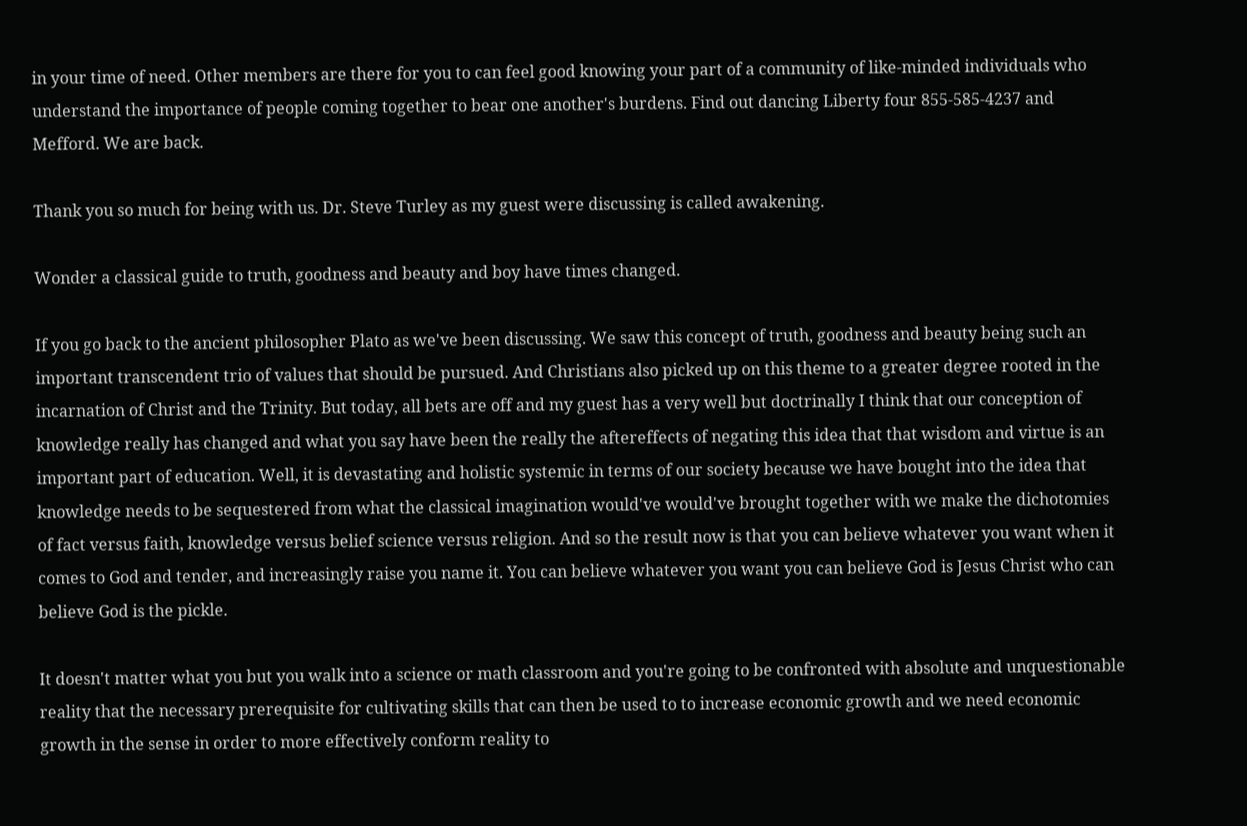in your time of need. Other members are there for you to can feel good knowing your part of a community of like-minded individuals who understand the importance of people coming together to bear one another's burdens. Find out dancing Liberty four 855-585-4237 and Mefford. We are back.

Thank you so much for being with us. Dr. Steve Turley as my guest were discussing is called awakening.

Wonder a classical guide to truth, goodness and beauty and boy have times changed.

If you go back to the ancient philosopher Plato as we've been discussing. We saw this concept of truth, goodness and beauty being such an important transcendent trio of values that should be pursued. And Christians also picked up on this theme to a greater degree rooted in the incarnation of Christ and the Trinity. But today, all bets are off and my guest has a very well but doctrinally I think that our conception of knowledge really has changed and what you say have been the really the aftereffects of negating this idea that that wisdom and virtue is an important part of education. Well, it is devastating and holistic systemic in terms of our society because we have bought into the idea that knowledge needs to be sequestered from what the classical imagination would've would've brought together with we make the dichotomies of fact versus faith, knowledge versus belief science versus religion. And so the result now is that you can believe whatever you want when it comes to God and tender, and increasingly raise you name it. You can believe whatever you want you can believe God is Jesus Christ who can believe God is the pickle.

It doesn't matter what you but you walk into a science or math classroom and you're going to be confronted with absolute and unquestionable reality that the necessary prerequisite for cultivating skills that can then be used to to increase economic growth and we need economic growth in the sense in order to more effectively conform reality to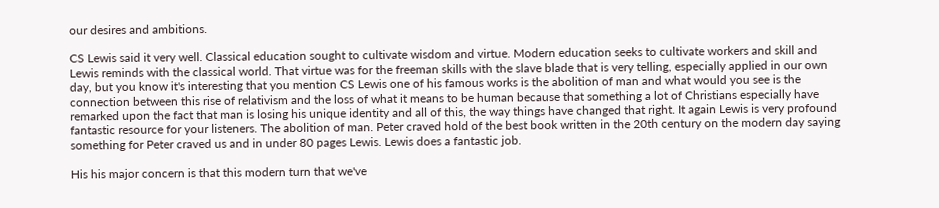our desires and ambitions.

CS Lewis said it very well. Classical education sought to cultivate wisdom and virtue. Modern education seeks to cultivate workers and skill and Lewis reminds with the classical world. That virtue was for the freeman skills with the slave blade that is very telling, especially applied in our own day, but you know it's interesting that you mention CS Lewis one of his famous works is the abolition of man and what would you see is the connection between this rise of relativism and the loss of what it means to be human because that something a lot of Christians especially have remarked upon the fact that man is losing his unique identity and all of this, the way things have changed that right. It again Lewis is very profound fantastic resource for your listeners. The abolition of man. Peter craved hold of the best book written in the 20th century on the modern day saying something for Peter craved us and in under 80 pages Lewis. Lewis does a fantastic job.

His his major concern is that this modern turn that we've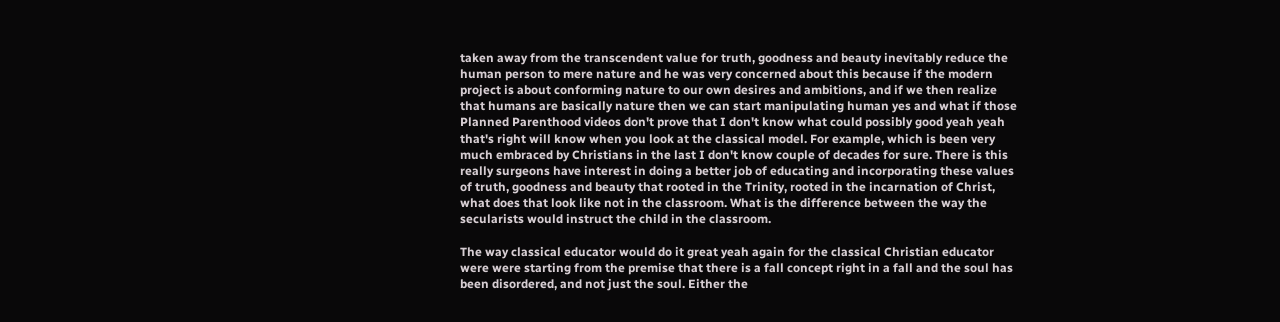taken away from the transcendent value for truth, goodness and beauty inevitably reduce the human person to mere nature and he was very concerned about this because if the modern project is about conforming nature to our own desires and ambitions, and if we then realize that humans are basically nature then we can start manipulating human yes and what if those Planned Parenthood videos don't prove that I don't know what could possibly good yeah yeah that's right will know when you look at the classical model. For example, which is been very much embraced by Christians in the last I don't know couple of decades for sure. There is this really surgeons have interest in doing a better job of educating and incorporating these values of truth, goodness and beauty that rooted in the Trinity, rooted in the incarnation of Christ, what does that look like not in the classroom. What is the difference between the way the secularists would instruct the child in the classroom.

The way classical educator would do it great yeah again for the classical Christian educator were were starting from the premise that there is a fall concept right in a fall and the soul has been disordered, and not just the soul. Either the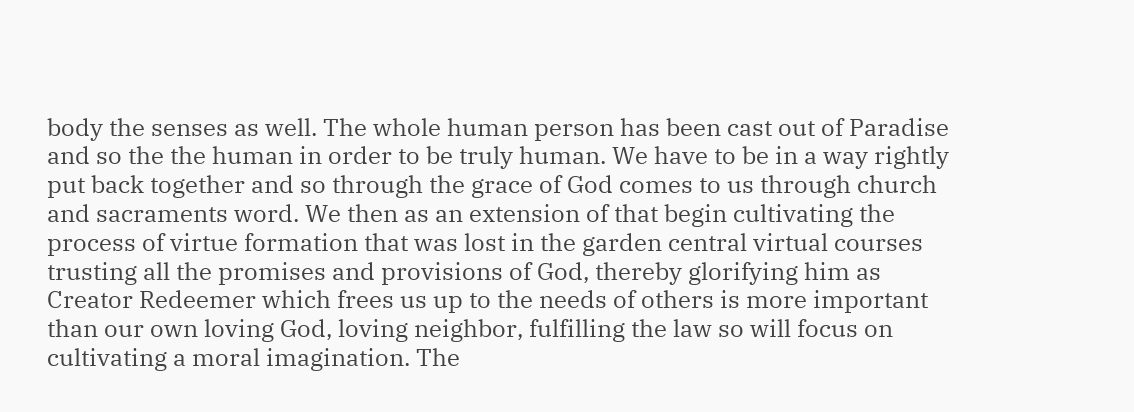body the senses as well. The whole human person has been cast out of Paradise and so the the human in order to be truly human. We have to be in a way rightly put back together and so through the grace of God comes to us through church and sacraments word. We then as an extension of that begin cultivating the process of virtue formation that was lost in the garden central virtual courses trusting all the promises and provisions of God, thereby glorifying him as Creator Redeemer which frees us up to the needs of others is more important than our own loving God, loving neighbor, fulfilling the law so will focus on cultivating a moral imagination. The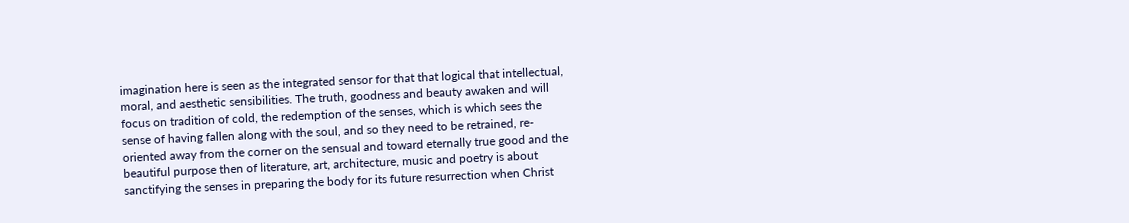imagination here is seen as the integrated sensor for that that logical that intellectual, moral, and aesthetic sensibilities. The truth, goodness and beauty awaken and will focus on tradition of cold, the redemption of the senses, which is which sees the sense of having fallen along with the soul, and so they need to be retrained, re-oriented away from the corner on the sensual and toward eternally true good and the beautiful purpose then of literature, art, architecture, music and poetry is about sanctifying the senses in preparing the body for its future resurrection when Christ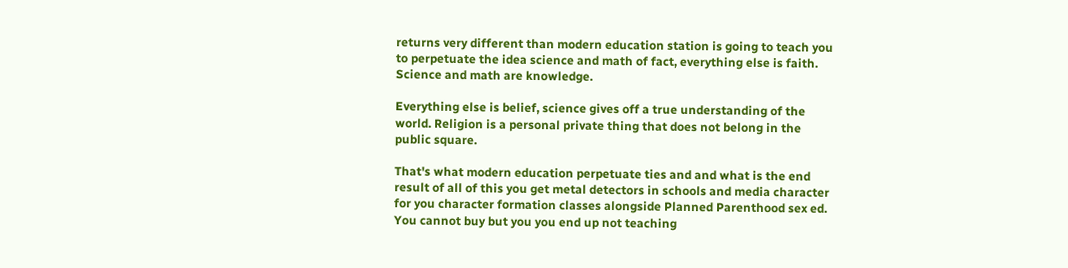returns very different than modern education station is going to teach you to perpetuate the idea science and math of fact, everything else is faith. Science and math are knowledge.

Everything else is belief, science gives off a true understanding of the world. Religion is a personal private thing that does not belong in the public square.

That's what modern education perpetuate ties and and what is the end result of all of this you get metal detectors in schools and media character for you character formation classes alongside Planned Parenthood sex ed. You cannot buy but you you end up not teaching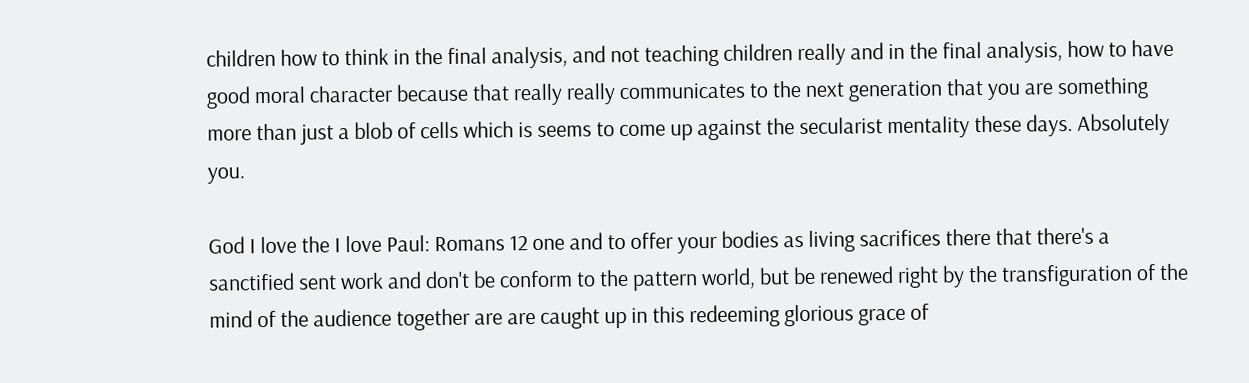children how to think in the final analysis, and not teaching children really and in the final analysis, how to have good moral character because that really really communicates to the next generation that you are something more than just a blob of cells which is seems to come up against the secularist mentality these days. Absolutely you.

God I love the I love Paul: Romans 12 one and to offer your bodies as living sacrifices there that there's a sanctified sent work and don't be conform to the pattern world, but be renewed right by the transfiguration of the mind of the audience together are are caught up in this redeeming glorious grace of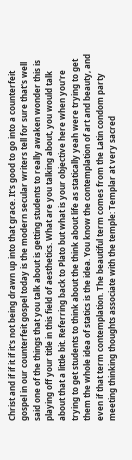Christ and if if it if it's not being drawn up into that grace. It's good to go into a counterfeit gospel in our counterfeit gospel today is the modern secular writers tell for sure that's well said one of the things that you talk about is getting students to really awaken wonder this is playing off your title in this field of aesthetics. What are you talking about, you would talk about that a little bit. Referring back to Plato but what is your objective here when you're trying to get students to think about the think about life as statically yeah were trying to get them the whole idea of statics is the idea. You know the contemplation of art and beauty, and even if that term contemplation. The beautiful term comes from the Latin condom party meeting thinking thoughts associate with the temple: Templar at very sacred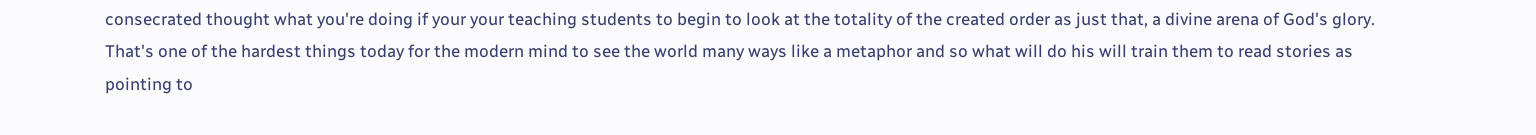consecrated thought what you're doing if your your teaching students to begin to look at the totality of the created order as just that, a divine arena of God's glory. That's one of the hardest things today for the modern mind to see the world many ways like a metaphor and so what will do his will train them to read stories as pointing to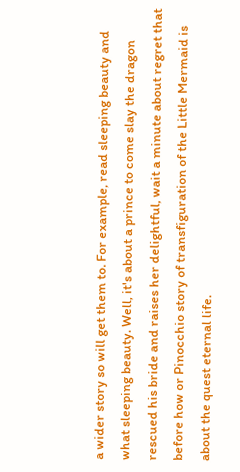a wider story so will get them to. For example, read sleeping beauty and what sleeping beauty. Well, it's about a prince to come slay the dragon rescued his bride and raises her delightful, wait a minute about regret that before how or Pinocchio story of transfiguration of the Little Mermaid is about the quest eternal life.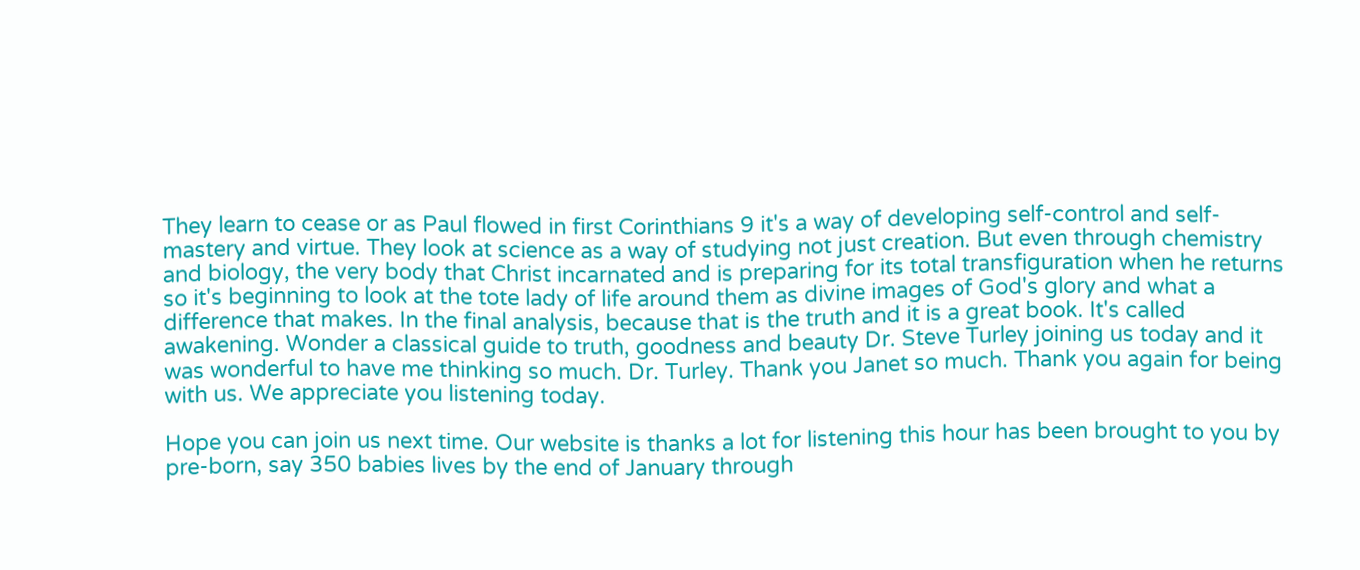They learn to cease or as Paul flowed in first Corinthians 9 it's a way of developing self-control and self-mastery and virtue. They look at science as a way of studying not just creation. But even through chemistry and biology, the very body that Christ incarnated and is preparing for its total transfiguration when he returns so it's beginning to look at the tote lady of life around them as divine images of God's glory and what a difference that makes. In the final analysis, because that is the truth and it is a great book. It's called awakening. Wonder a classical guide to truth, goodness and beauty Dr. Steve Turley joining us today and it was wonderful to have me thinking so much. Dr. Turley. Thank you Janet so much. Thank you again for being with us. We appreciate you listening today.

Hope you can join us next time. Our website is thanks a lot for listening this hour has been brought to you by pre-born, say 350 babies lives by the end of January through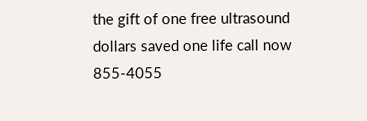the gift of one free ultrasound dollars saved one life call now 855-4055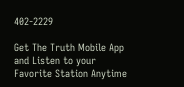402-2229

Get The Truth Mobile App and Listen to your Favorite Station Anytime